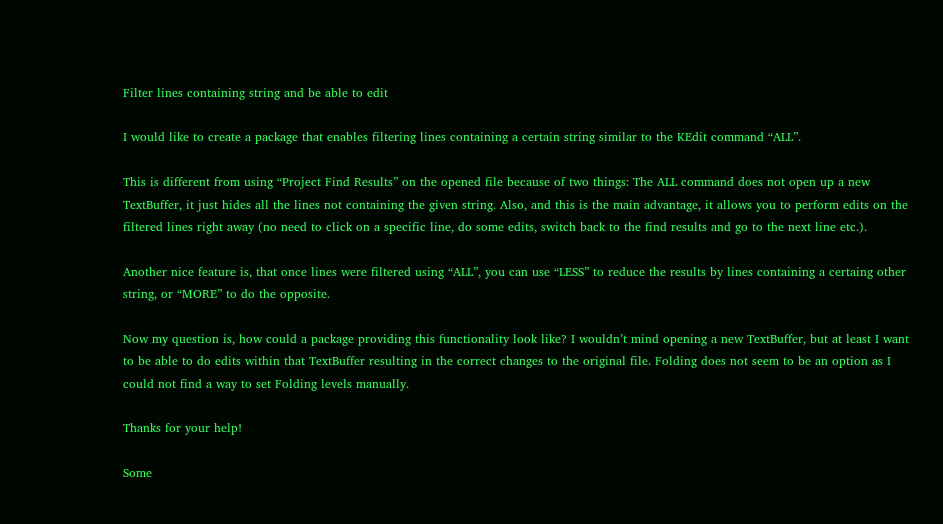Filter lines containing string and be able to edit

I would like to create a package that enables filtering lines containing a certain string similar to the KEdit command “ALL”.

This is different from using “Project Find Results” on the opened file because of two things: The ALL command does not open up a new TextBuffer, it just hides all the lines not containing the given string. Also, and this is the main advantage, it allows you to perform edits on the filtered lines right away (no need to click on a specific line, do some edits, switch back to the find results and go to the next line etc.).

Another nice feature is, that once lines were filtered using “ALL”, you can use “LESS” to reduce the results by lines containing a certaing other string, or “MORE” to do the opposite.

Now my question is, how could a package providing this functionality look like? I wouldn’t mind opening a new TextBuffer, but at least I want to be able to do edits within that TextBuffer resulting in the correct changes to the original file. Folding does not seem to be an option as I could not find a way to set Folding levels manually.

Thanks for your help!

Some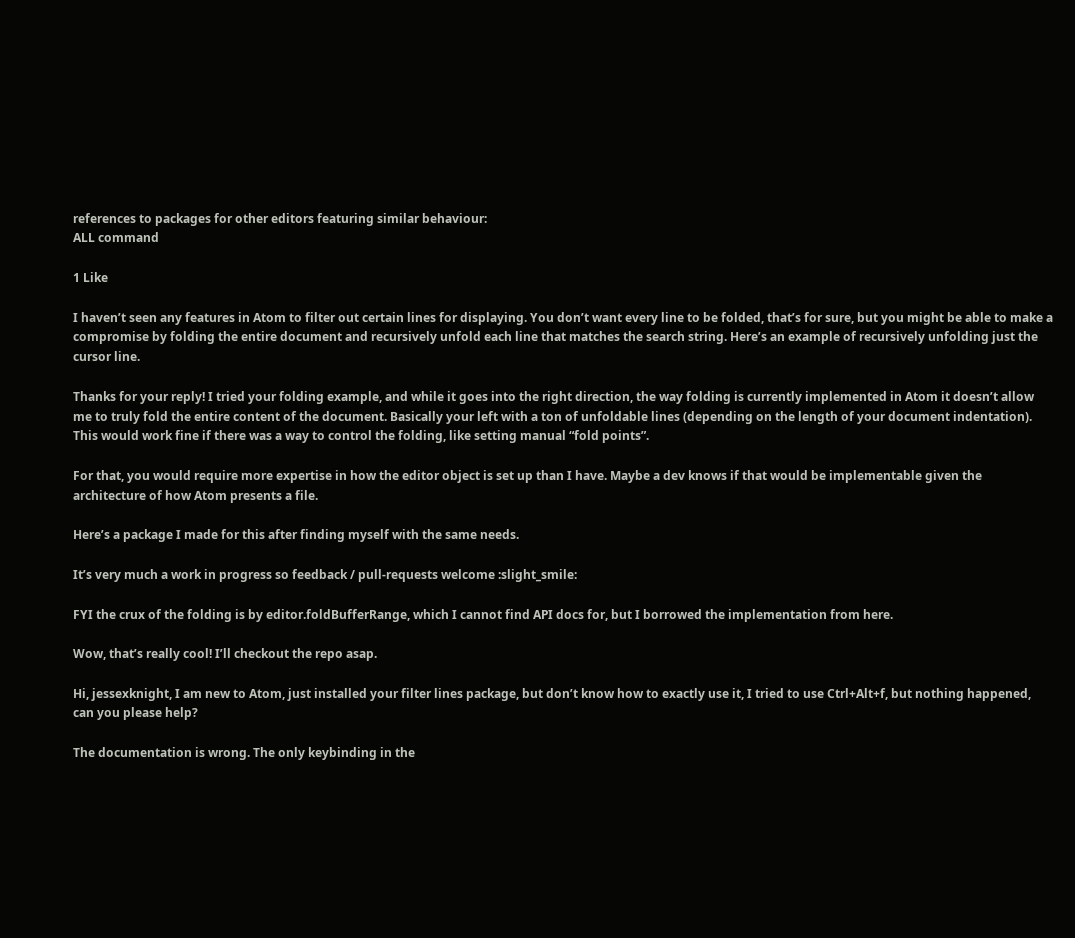references to packages for other editors featuring similar behaviour:
ALL command

1 Like

I haven’t seen any features in Atom to filter out certain lines for displaying. You don’t want every line to be folded, that’s for sure, but you might be able to make a compromise by folding the entire document and recursively unfold each line that matches the search string. Here’s an example of recursively unfolding just the cursor line.

Thanks for your reply! I tried your folding example, and while it goes into the right direction, the way folding is currently implemented in Atom it doesn’t allow me to truly fold the entire content of the document. Basically your left with a ton of unfoldable lines (depending on the length of your document indentation). This would work fine if there was a way to control the folding, like setting manual “fold points”.

For that, you would require more expertise in how the editor object is set up than I have. Maybe a dev knows if that would be implementable given the architecture of how Atom presents a file.

Here’s a package I made for this after finding myself with the same needs.

It’s very much a work in progress so feedback / pull-requests welcome :slight_smile:

FYI the crux of the folding is by editor.foldBufferRange, which I cannot find API docs for, but I borrowed the implementation from here.

Wow, that’s really cool! I’ll checkout the repo asap.

Hi, jessexknight, I am new to Atom, just installed your filter lines package, but don’t know how to exactly use it, I tried to use Ctrl+Alt+f, but nothing happened, can you please help?

The documentation is wrong. The only keybinding in the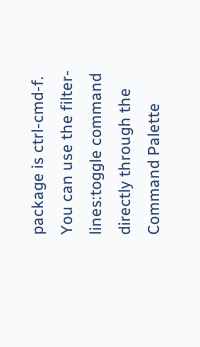package is ctrl-cmd-f. You can use the filter-lines:toggle command directly through the Command Palette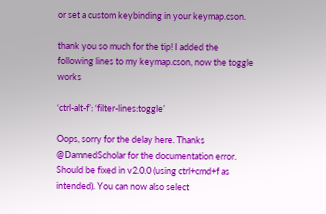or set a custom keybinding in your keymap.cson.

thank you so much for the tip! I added the following lines to my keymap.cson, now the toggle works

‘ctrl-alt-f’: ‘filter-lines:toggle’

Oops, sorry for the delay here. Thanks @DamnedScholar for the documentation error. Should be fixed in v2.0.0 (using ctrl+cmd+f as intended). You can now also select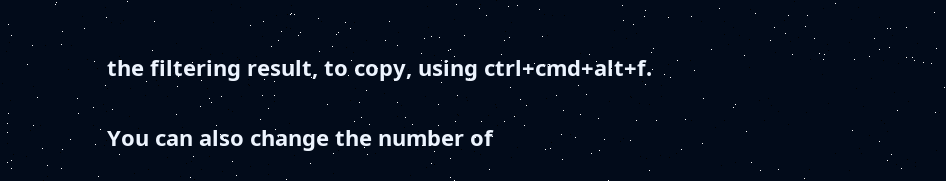the filtering result, to copy, using ctrl+cmd+alt+f.

You can also change the number of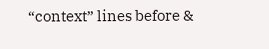“context” lines before &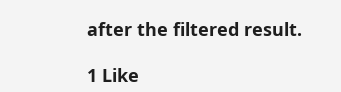after the filtered result.

1 Like